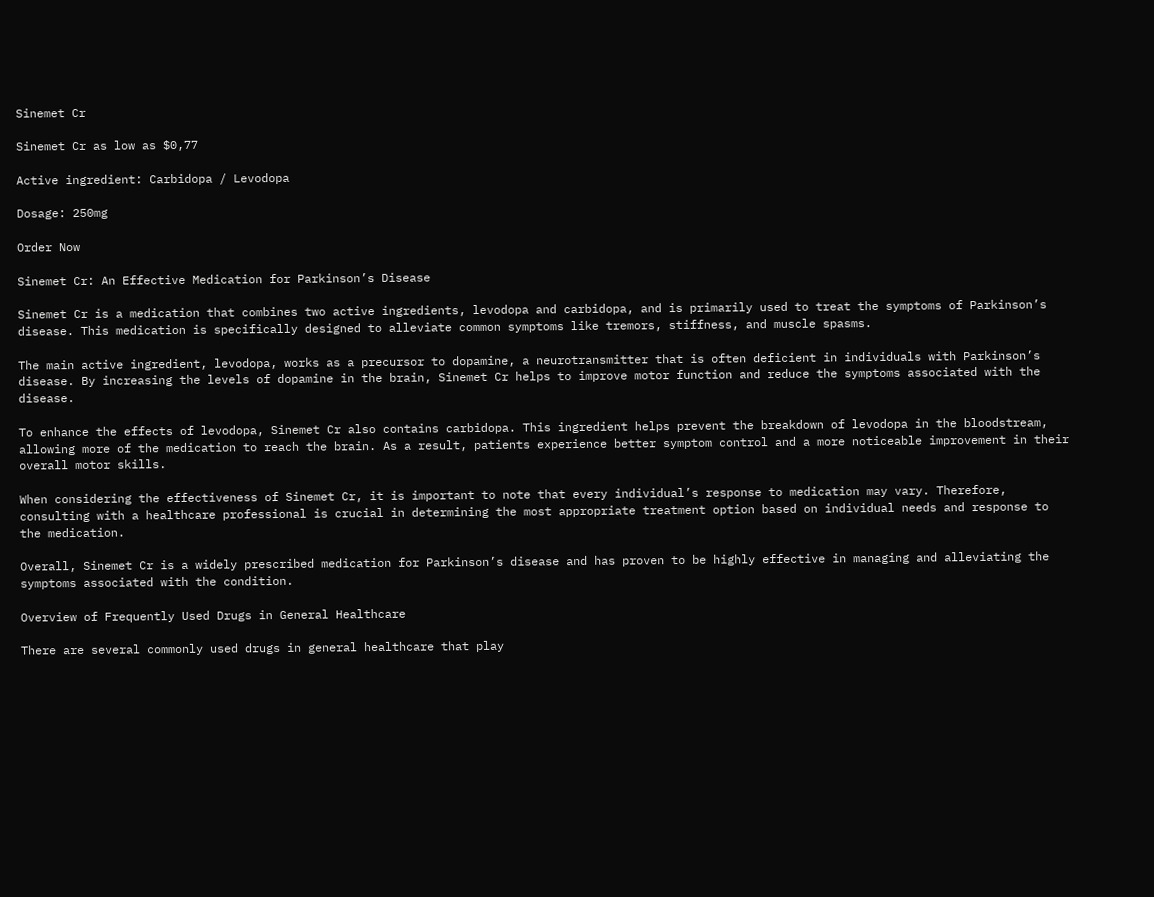Sinemet Cr

Sinemet Cr as low as $0,77

Active ingredient: Carbidopa / Levodopa

Dosage: 250mg

Order Now

Sinemet Cr: An Effective Medication for Parkinson’s Disease

Sinemet Cr is a medication that combines two active ingredients, levodopa and carbidopa, and is primarily used to treat the symptoms of Parkinson’s disease. This medication is specifically designed to alleviate common symptoms like tremors, stiffness, and muscle spasms.

The main active ingredient, levodopa, works as a precursor to dopamine, a neurotransmitter that is often deficient in individuals with Parkinson’s disease. By increasing the levels of dopamine in the brain, Sinemet Cr helps to improve motor function and reduce the symptoms associated with the disease.

To enhance the effects of levodopa, Sinemet Cr also contains carbidopa. This ingredient helps prevent the breakdown of levodopa in the bloodstream, allowing more of the medication to reach the brain. As a result, patients experience better symptom control and a more noticeable improvement in their overall motor skills.

When considering the effectiveness of Sinemet Cr, it is important to note that every individual’s response to medication may vary. Therefore, consulting with a healthcare professional is crucial in determining the most appropriate treatment option based on individual needs and response to the medication.

Overall, Sinemet Cr is a widely prescribed medication for Parkinson’s disease and has proven to be highly effective in managing and alleviating the symptoms associated with the condition.

Overview of Frequently Used Drugs in General Healthcare

There are several commonly used drugs in general healthcare that play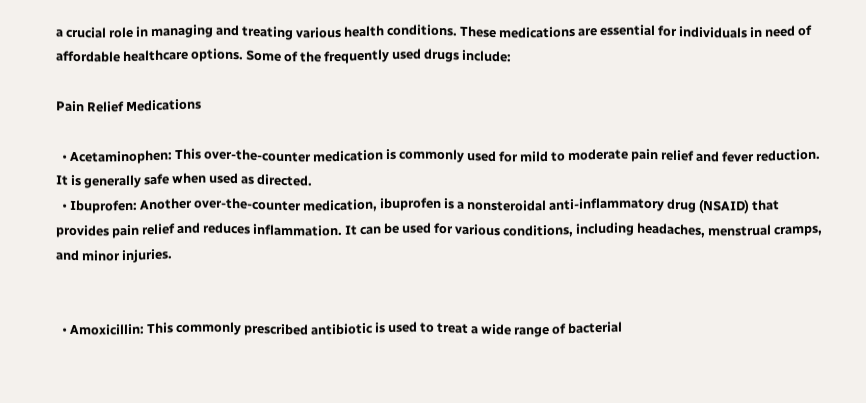a crucial role in managing and treating various health conditions. These medications are essential for individuals in need of affordable healthcare options. Some of the frequently used drugs include:

Pain Relief Medications

  • Acetaminophen: This over-the-counter medication is commonly used for mild to moderate pain relief and fever reduction. It is generally safe when used as directed.
  • Ibuprofen: Another over-the-counter medication, ibuprofen is a nonsteroidal anti-inflammatory drug (NSAID) that provides pain relief and reduces inflammation. It can be used for various conditions, including headaches, menstrual cramps, and minor injuries.


  • Amoxicillin: This commonly prescribed antibiotic is used to treat a wide range of bacterial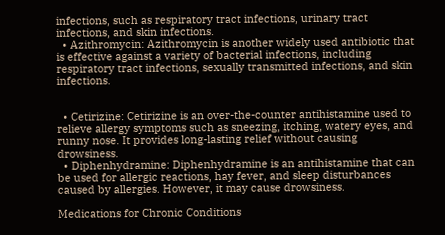infections, such as respiratory tract infections, urinary tract infections, and skin infections.
  • Azithromycin: Azithromycin is another widely used antibiotic that is effective against a variety of bacterial infections, including respiratory tract infections, sexually transmitted infections, and skin infections.


  • Cetirizine: Cetirizine is an over-the-counter antihistamine used to relieve allergy symptoms such as sneezing, itching, watery eyes, and runny nose. It provides long-lasting relief without causing drowsiness.
  • Diphenhydramine: Diphenhydramine is an antihistamine that can be used for allergic reactions, hay fever, and sleep disturbances caused by allergies. However, it may cause drowsiness.

Medications for Chronic Conditions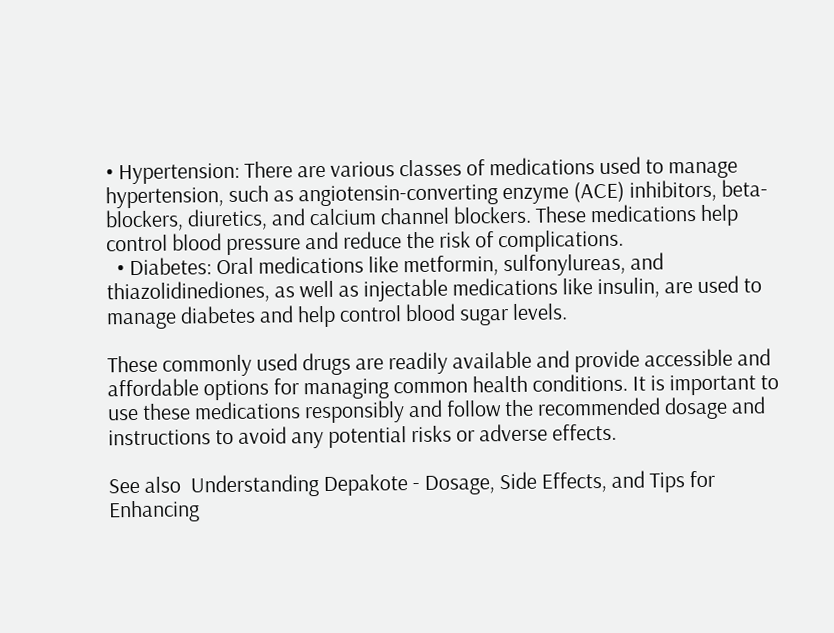• Hypertension: There are various classes of medications used to manage hypertension, such as angiotensin-converting enzyme (ACE) inhibitors, beta-blockers, diuretics, and calcium channel blockers. These medications help control blood pressure and reduce the risk of complications.
  • Diabetes: Oral medications like metformin, sulfonylureas, and thiazolidinediones, as well as injectable medications like insulin, are used to manage diabetes and help control blood sugar levels.

These commonly used drugs are readily available and provide accessible and affordable options for managing common health conditions. It is important to use these medications responsibly and follow the recommended dosage and instructions to avoid any potential risks or adverse effects.

See also  Understanding Depakote - Dosage, Side Effects, and Tips for Enhancing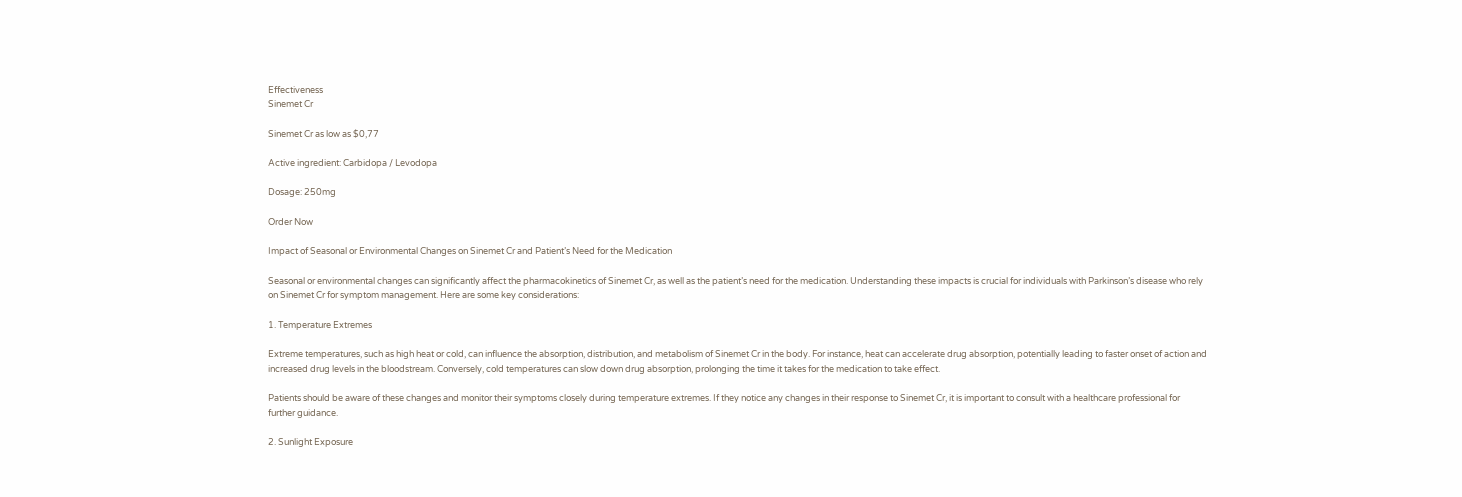Effectiveness
Sinemet Cr

Sinemet Cr as low as $0,77

Active ingredient: Carbidopa / Levodopa

Dosage: 250mg

Order Now

Impact of Seasonal or Environmental Changes on Sinemet Cr and Patient’s Need for the Medication

Seasonal or environmental changes can significantly affect the pharmacokinetics of Sinemet Cr, as well as the patient’s need for the medication. Understanding these impacts is crucial for individuals with Parkinson’s disease who rely on Sinemet Cr for symptom management. Here are some key considerations:

1. Temperature Extremes

Extreme temperatures, such as high heat or cold, can influence the absorption, distribution, and metabolism of Sinemet Cr in the body. For instance, heat can accelerate drug absorption, potentially leading to faster onset of action and increased drug levels in the bloodstream. Conversely, cold temperatures can slow down drug absorption, prolonging the time it takes for the medication to take effect.

Patients should be aware of these changes and monitor their symptoms closely during temperature extremes. If they notice any changes in their response to Sinemet Cr, it is important to consult with a healthcare professional for further guidance.

2. Sunlight Exposure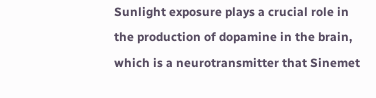Sunlight exposure plays a crucial role in the production of dopamine in the brain, which is a neurotransmitter that Sinemet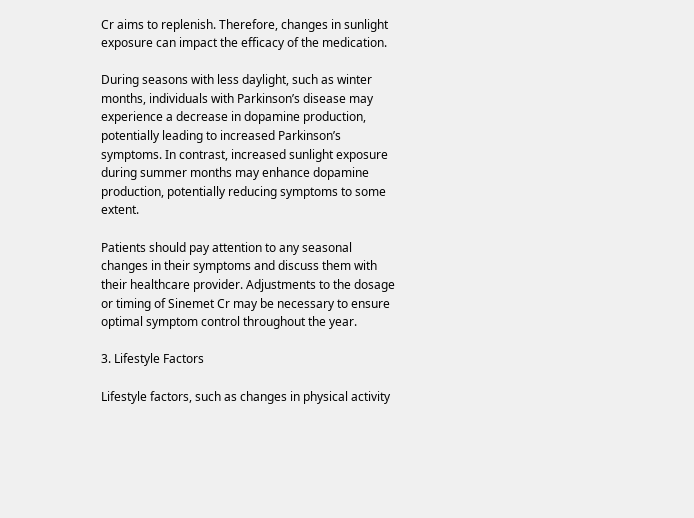Cr aims to replenish. Therefore, changes in sunlight exposure can impact the efficacy of the medication.

During seasons with less daylight, such as winter months, individuals with Parkinson’s disease may experience a decrease in dopamine production, potentially leading to increased Parkinson’s symptoms. In contrast, increased sunlight exposure during summer months may enhance dopamine production, potentially reducing symptoms to some extent.

Patients should pay attention to any seasonal changes in their symptoms and discuss them with their healthcare provider. Adjustments to the dosage or timing of Sinemet Cr may be necessary to ensure optimal symptom control throughout the year.

3. Lifestyle Factors

Lifestyle factors, such as changes in physical activity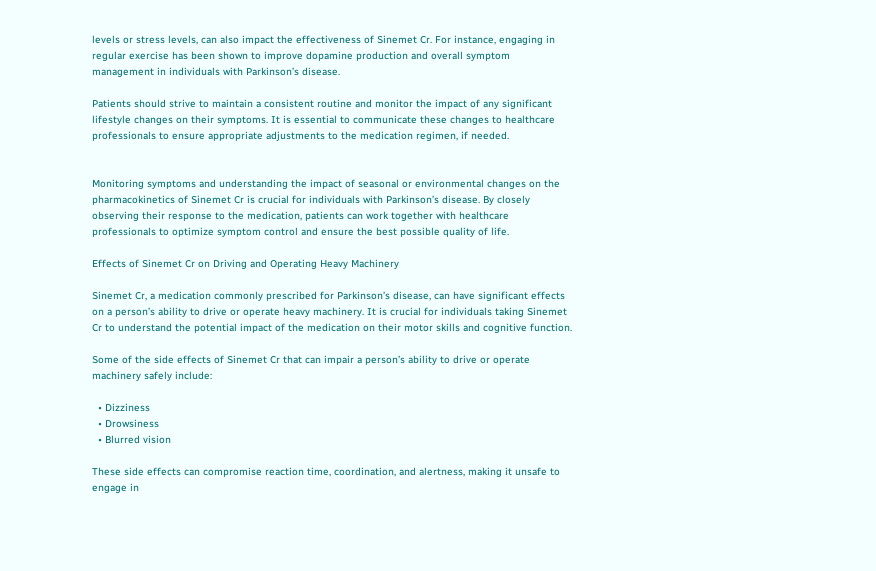levels or stress levels, can also impact the effectiveness of Sinemet Cr. For instance, engaging in regular exercise has been shown to improve dopamine production and overall symptom management in individuals with Parkinson’s disease.

Patients should strive to maintain a consistent routine and monitor the impact of any significant lifestyle changes on their symptoms. It is essential to communicate these changes to healthcare professionals to ensure appropriate adjustments to the medication regimen, if needed.


Monitoring symptoms and understanding the impact of seasonal or environmental changes on the pharmacokinetics of Sinemet Cr is crucial for individuals with Parkinson’s disease. By closely observing their response to the medication, patients can work together with healthcare professionals to optimize symptom control and ensure the best possible quality of life.

Effects of Sinemet Cr on Driving and Operating Heavy Machinery

Sinemet Cr, a medication commonly prescribed for Parkinson’s disease, can have significant effects on a person’s ability to drive or operate heavy machinery. It is crucial for individuals taking Sinemet Cr to understand the potential impact of the medication on their motor skills and cognitive function.

Some of the side effects of Sinemet Cr that can impair a person’s ability to drive or operate machinery safely include:

  • Dizziness
  • Drowsiness
  • Blurred vision

These side effects can compromise reaction time, coordination, and alertness, making it unsafe to engage in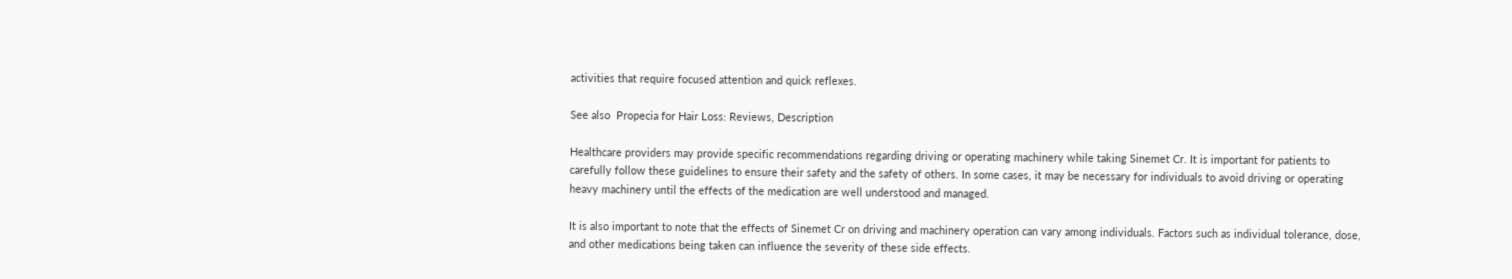activities that require focused attention and quick reflexes.

See also  Propecia for Hair Loss: Reviews, Description

Healthcare providers may provide specific recommendations regarding driving or operating machinery while taking Sinemet Cr. It is important for patients to carefully follow these guidelines to ensure their safety and the safety of others. In some cases, it may be necessary for individuals to avoid driving or operating heavy machinery until the effects of the medication are well understood and managed.

It is also important to note that the effects of Sinemet Cr on driving and machinery operation can vary among individuals. Factors such as individual tolerance, dose, and other medications being taken can influence the severity of these side effects.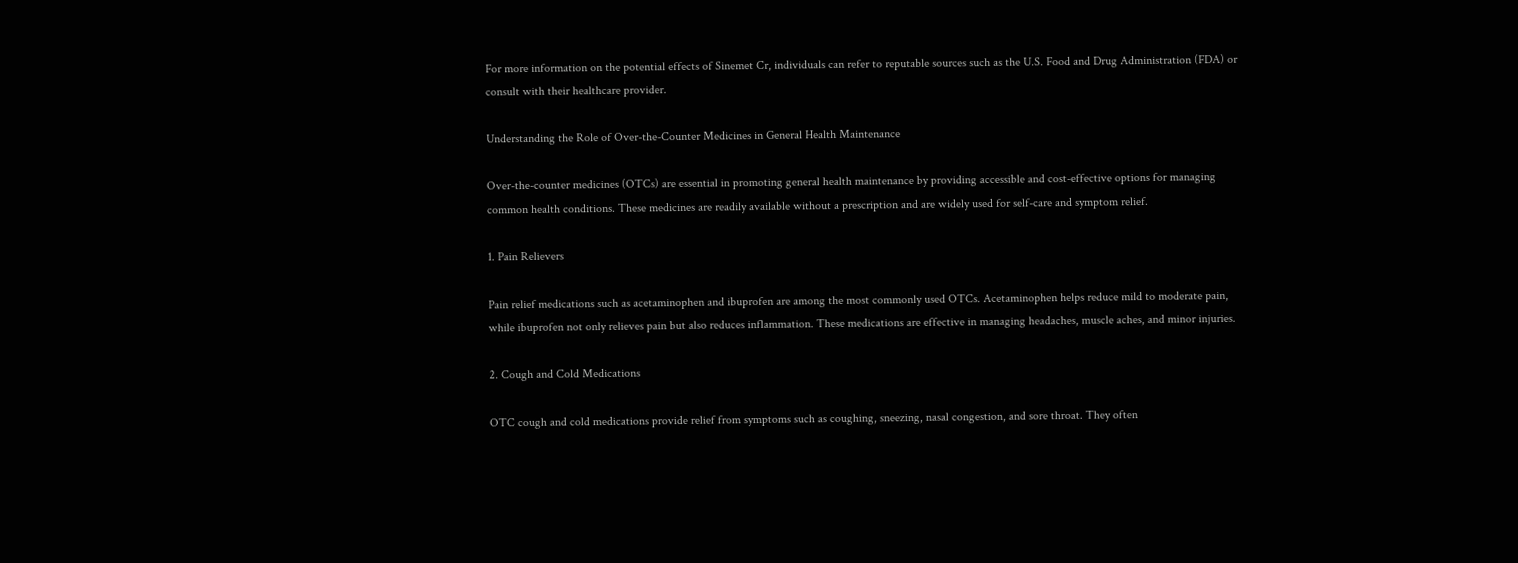For more information on the potential effects of Sinemet Cr, individuals can refer to reputable sources such as the U.S. Food and Drug Administration (FDA) or consult with their healthcare provider.

Understanding the Role of Over-the-Counter Medicines in General Health Maintenance

Over-the-counter medicines (OTCs) are essential in promoting general health maintenance by providing accessible and cost-effective options for managing common health conditions. These medicines are readily available without a prescription and are widely used for self-care and symptom relief.

1. Pain Relievers

Pain relief medications such as acetaminophen and ibuprofen are among the most commonly used OTCs. Acetaminophen helps reduce mild to moderate pain, while ibuprofen not only relieves pain but also reduces inflammation. These medications are effective in managing headaches, muscle aches, and minor injuries.

2. Cough and Cold Medications

OTC cough and cold medications provide relief from symptoms such as coughing, sneezing, nasal congestion, and sore throat. They often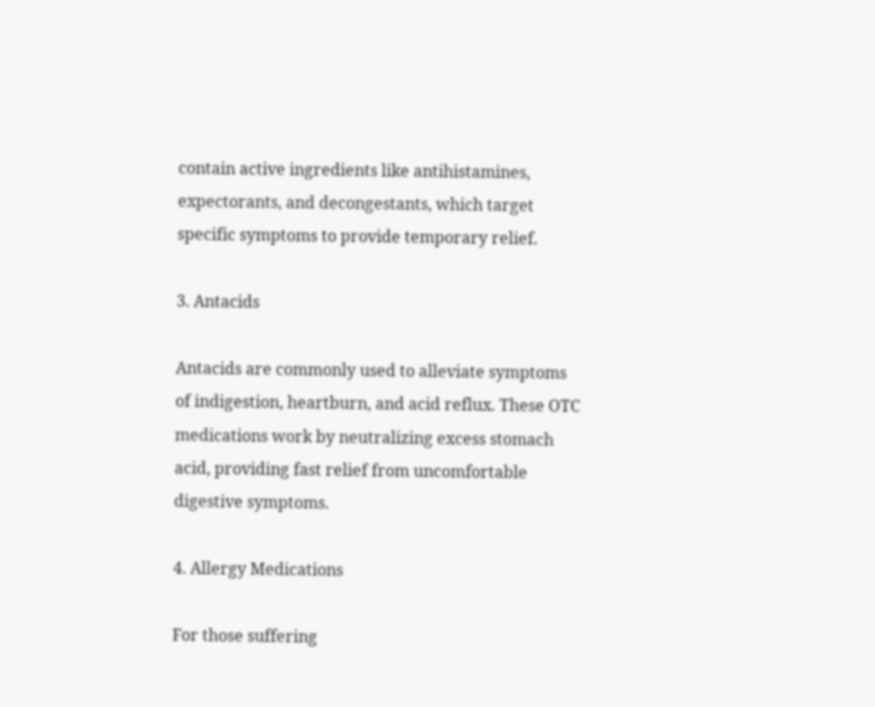contain active ingredients like antihistamines, expectorants, and decongestants, which target specific symptoms to provide temporary relief.

3. Antacids

Antacids are commonly used to alleviate symptoms of indigestion, heartburn, and acid reflux. These OTC medications work by neutralizing excess stomach acid, providing fast relief from uncomfortable digestive symptoms.

4. Allergy Medications

For those suffering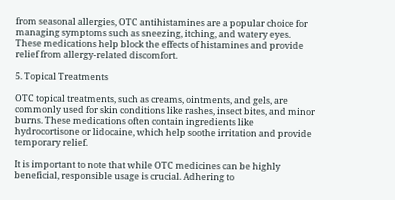from seasonal allergies, OTC antihistamines are a popular choice for managing symptoms such as sneezing, itching, and watery eyes. These medications help block the effects of histamines and provide relief from allergy-related discomfort.

5. Topical Treatments

OTC topical treatments, such as creams, ointments, and gels, are commonly used for skin conditions like rashes, insect bites, and minor burns. These medications often contain ingredients like hydrocortisone or lidocaine, which help soothe irritation and provide temporary relief.

It is important to note that while OTC medicines can be highly beneficial, responsible usage is crucial. Adhering to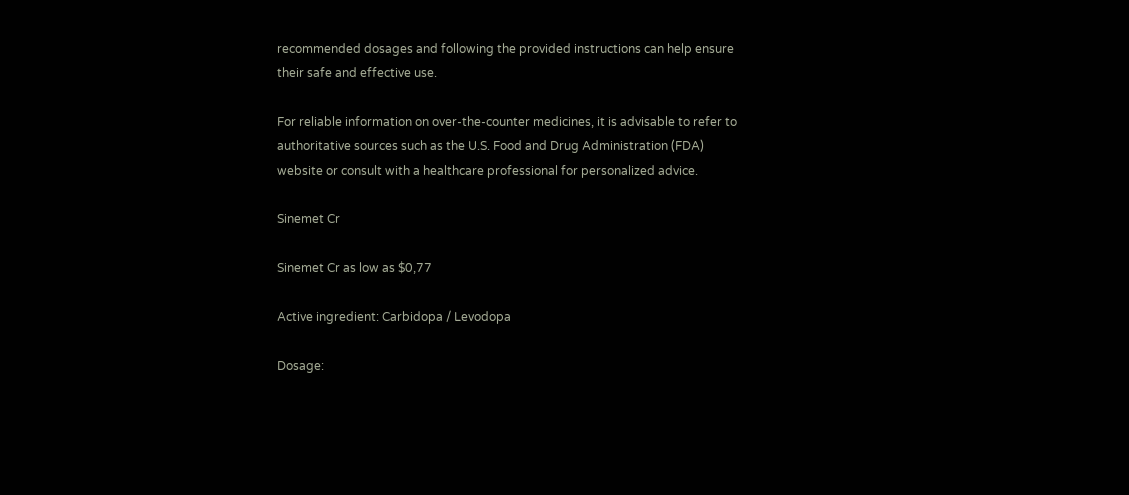recommended dosages and following the provided instructions can help ensure their safe and effective use.

For reliable information on over-the-counter medicines, it is advisable to refer to authoritative sources such as the U.S. Food and Drug Administration (FDA) website or consult with a healthcare professional for personalized advice.

Sinemet Cr

Sinemet Cr as low as $0,77

Active ingredient: Carbidopa / Levodopa

Dosage: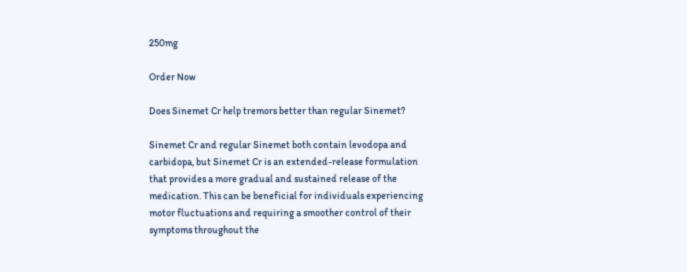250mg

Order Now

Does Sinemet Cr help tremors better than regular Sinemet?

Sinemet Cr and regular Sinemet both contain levodopa and carbidopa, but Sinemet Cr is an extended-release formulation that provides a more gradual and sustained release of the medication. This can be beneficial for individuals experiencing motor fluctuations and requiring a smoother control of their symptoms throughout the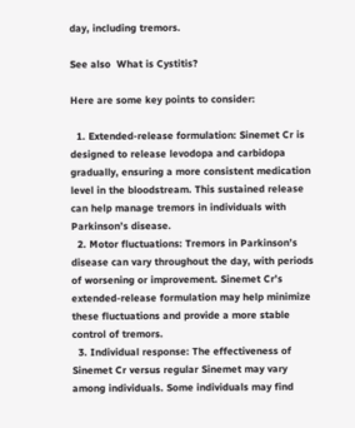day, including tremors.

See also  What is Cystitis?

Here are some key points to consider:

  1. Extended-release formulation: Sinemet Cr is designed to release levodopa and carbidopa gradually, ensuring a more consistent medication level in the bloodstream. This sustained release can help manage tremors in individuals with Parkinson’s disease.
  2. Motor fluctuations: Tremors in Parkinson’s disease can vary throughout the day, with periods of worsening or improvement. Sinemet Cr’s extended-release formulation may help minimize these fluctuations and provide a more stable control of tremors.
  3. Individual response: The effectiveness of Sinemet Cr versus regular Sinemet may vary among individuals. Some individuals may find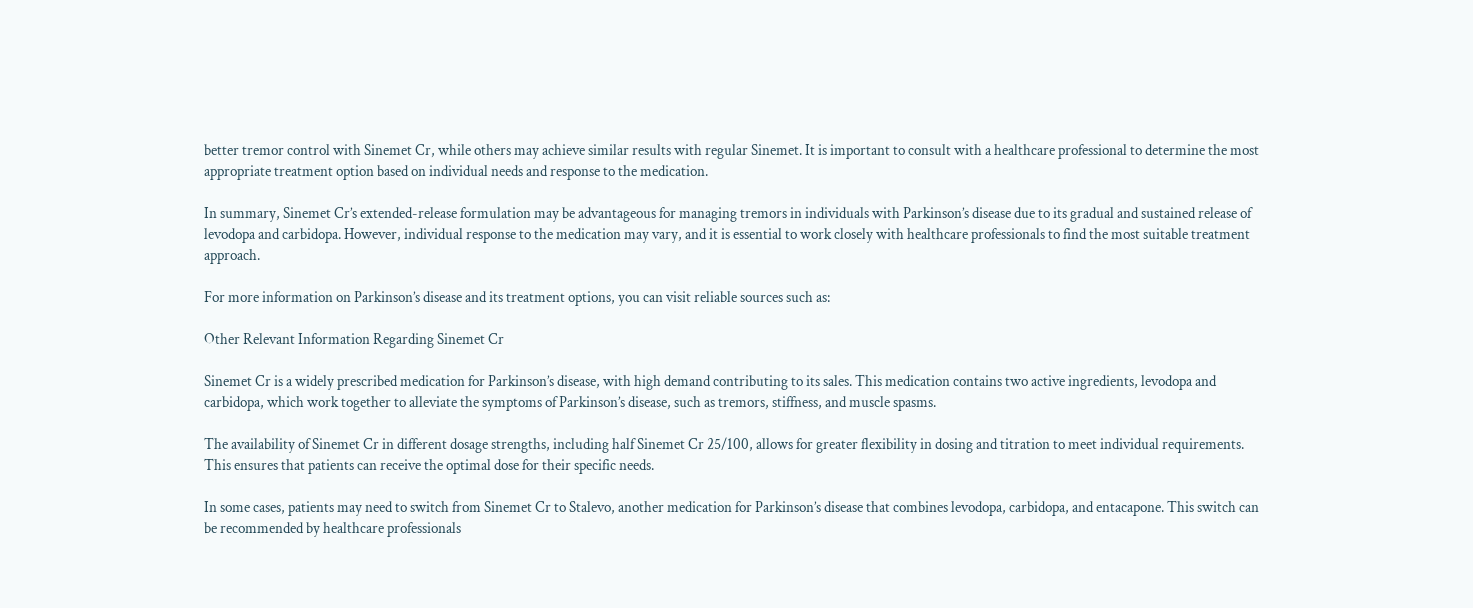better tremor control with Sinemet Cr, while others may achieve similar results with regular Sinemet. It is important to consult with a healthcare professional to determine the most appropriate treatment option based on individual needs and response to the medication.

In summary, Sinemet Cr’s extended-release formulation may be advantageous for managing tremors in individuals with Parkinson’s disease due to its gradual and sustained release of levodopa and carbidopa. However, individual response to the medication may vary, and it is essential to work closely with healthcare professionals to find the most suitable treatment approach.

For more information on Parkinson’s disease and its treatment options, you can visit reliable sources such as:

Other Relevant Information Regarding Sinemet Cr

Sinemet Cr is a widely prescribed medication for Parkinson’s disease, with high demand contributing to its sales. This medication contains two active ingredients, levodopa and carbidopa, which work together to alleviate the symptoms of Parkinson’s disease, such as tremors, stiffness, and muscle spasms.

The availability of Sinemet Cr in different dosage strengths, including half Sinemet Cr 25/100, allows for greater flexibility in dosing and titration to meet individual requirements. This ensures that patients can receive the optimal dose for their specific needs.

In some cases, patients may need to switch from Sinemet Cr to Stalevo, another medication for Parkinson’s disease that combines levodopa, carbidopa, and entacapone. This switch can be recommended by healthcare professionals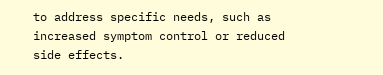to address specific needs, such as increased symptom control or reduced side effects.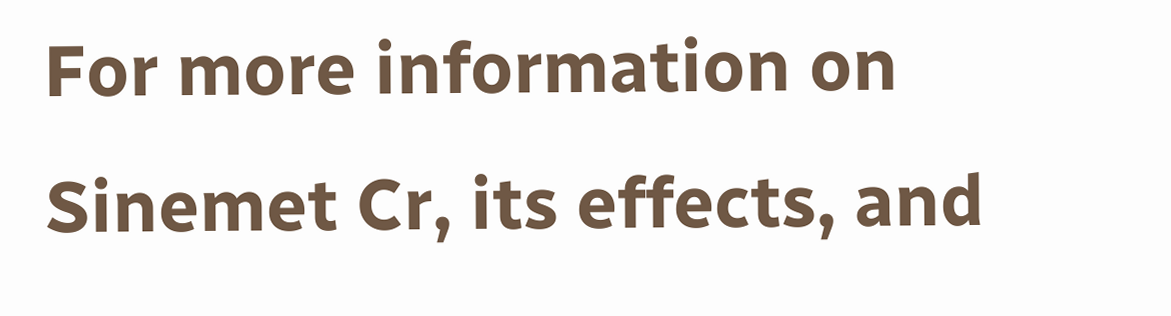For more information on Sinemet Cr, its effects, and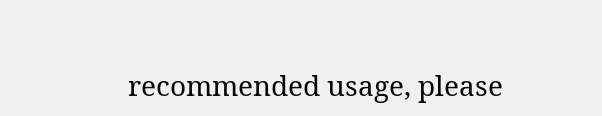recommended usage, please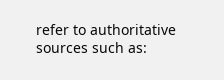refer to authoritative sources such as: